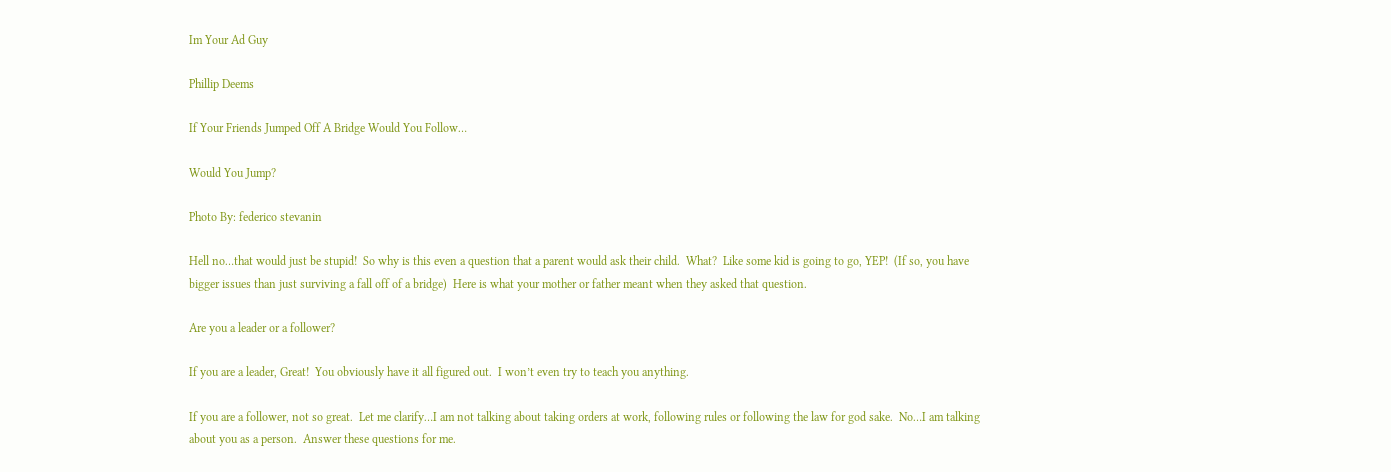Im Your Ad Guy

Phillip Deems

If Your Friends Jumped Off A Bridge Would You Follow…

Would You Jump?

Photo By: federico stevanin

Hell no…that would just be stupid!  So why is this even a question that a parent would ask their child.  What?  Like some kid is going to go, YEP!  (If so, you have bigger issues than just surviving a fall off of a bridge)  Here is what your mother or father meant when they asked that question.

Are you a leader or a follower?

If you are a leader, Great!  You obviously have it all figured out.  I won’t even try to teach you anything.

If you are a follower, not so great.  Let me clarify…I am not talking about taking orders at work, following rules or following the law for god sake.  No…I am talking about you as a person.  Answer these questions for me.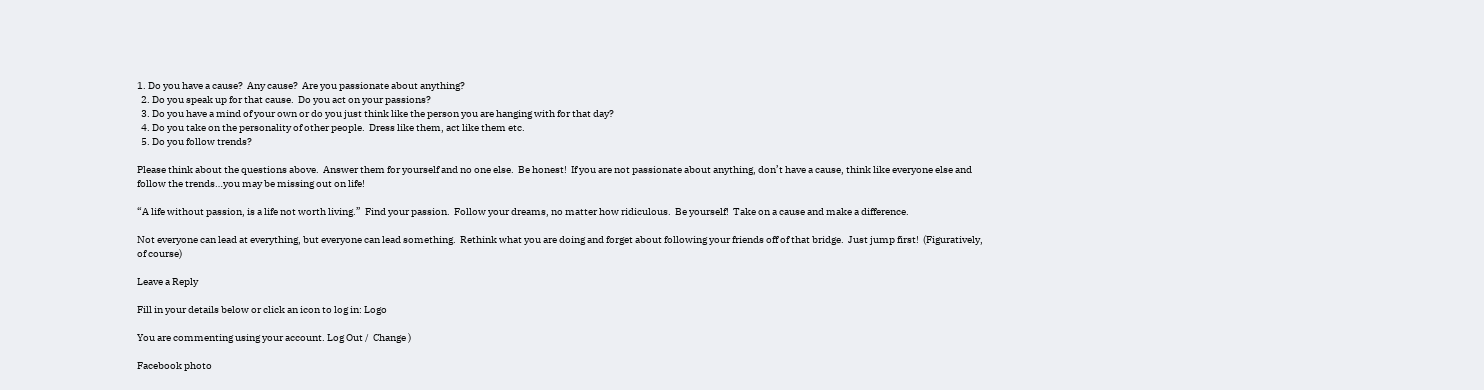1. Do you have a cause?  Any cause?  Are you passionate about anything?
  2. Do you speak up for that cause.  Do you act on your passions?
  3. Do you have a mind of your own or do you just think like the person you are hanging with for that day?
  4. Do you take on the personality of other people.  Dress like them, act like them etc.
  5. Do you follow trends?

Please think about the questions above.  Answer them for yourself and no one else.  Be honest!  If you are not passionate about anything, don’t have a cause, think like everyone else and follow the trends…you may be missing out on life!

“A life without passion, is a life not worth living.”  Find your passion.  Follow your dreams, no matter how ridiculous.  Be yourself!  Take on a cause and make a difference.

Not everyone can lead at everything, but everyone can lead something.  Rethink what you are doing and forget about following your friends off of that bridge.  Just jump first!  (Figuratively, of course)

Leave a Reply

Fill in your details below or click an icon to log in: Logo

You are commenting using your account. Log Out /  Change )

Facebook photo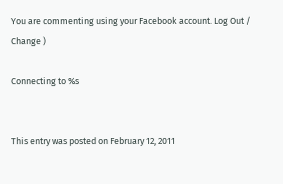You are commenting using your Facebook account. Log Out /  Change )

Connecting to %s


This entry was posted on February 12, 2011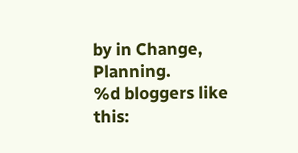by in Change, Planning.
%d bloggers like this: